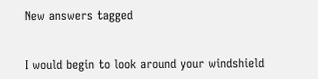New answers tagged


I would begin to look around your windshield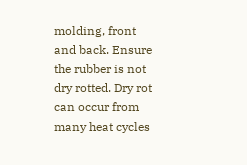molding, front and back. Ensure the rubber is not dry rotted. Dry rot can occur from many heat cycles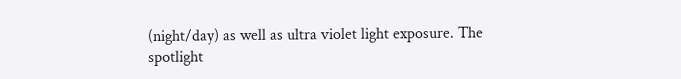(night/day) as well as ultra violet light exposure. The spotlight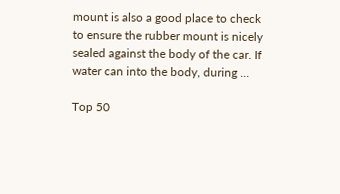mount is also a good place to check to ensure the rubber mount is nicely sealed against the body of the car. If water can into the body, during ...

Top 50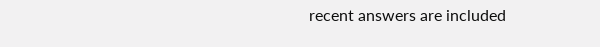recent answers are included